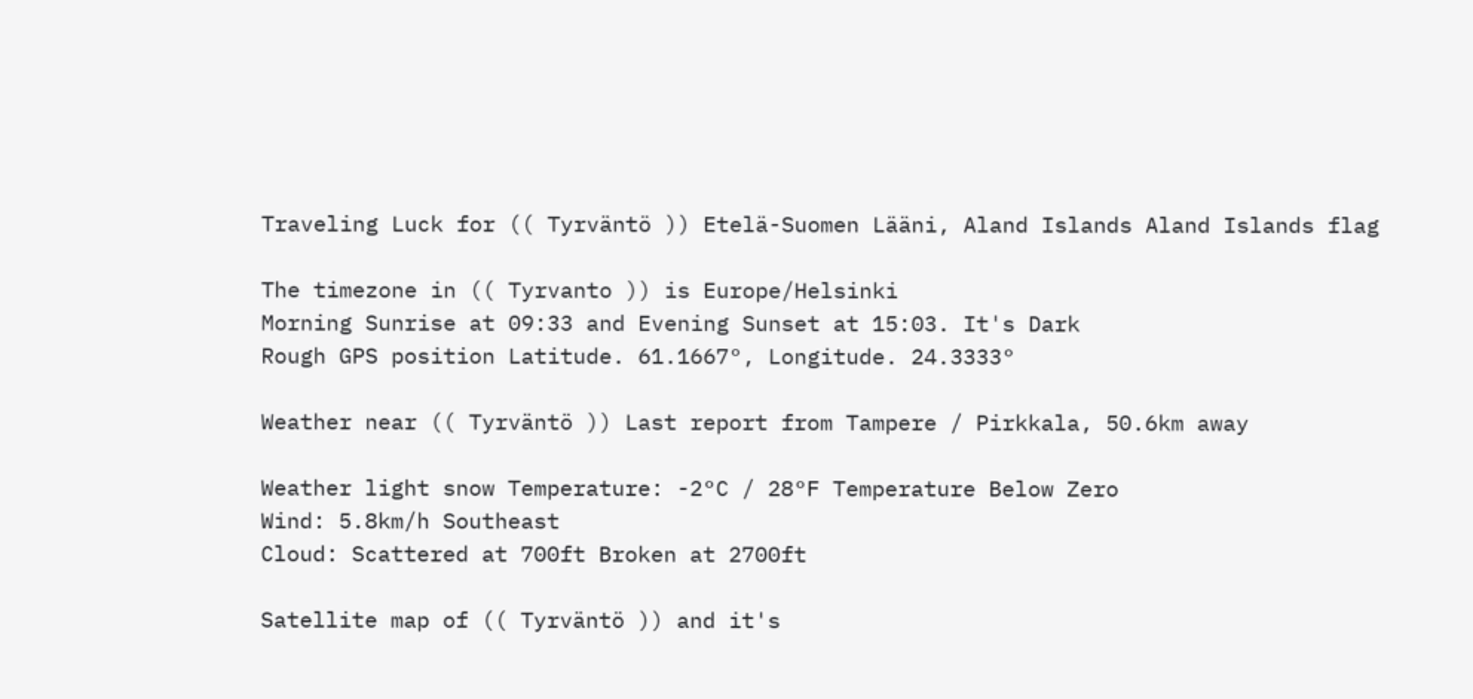Traveling Luck for (( Tyrväntö )) Etelä-Suomen Lääni, Aland Islands Aland Islands flag

The timezone in (( Tyrvanto )) is Europe/Helsinki
Morning Sunrise at 09:33 and Evening Sunset at 15:03. It's Dark
Rough GPS position Latitude. 61.1667°, Longitude. 24.3333°

Weather near (( Tyrväntö )) Last report from Tampere / Pirkkala, 50.6km away

Weather light snow Temperature: -2°C / 28°F Temperature Below Zero
Wind: 5.8km/h Southeast
Cloud: Scattered at 700ft Broken at 2700ft

Satellite map of (( Tyrväntö )) and it's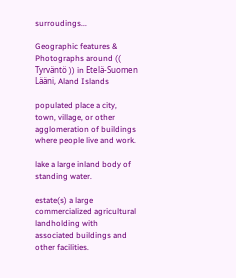surroudings...

Geographic features & Photographs around (( Tyrväntö )) in Etelä-Suomen Lääni, Aland Islands

populated place a city, town, village, or other agglomeration of buildings where people live and work.

lake a large inland body of standing water.

estate(s) a large commercialized agricultural landholding with associated buildings and other facilities.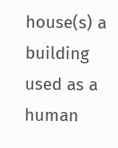house(s) a building used as a human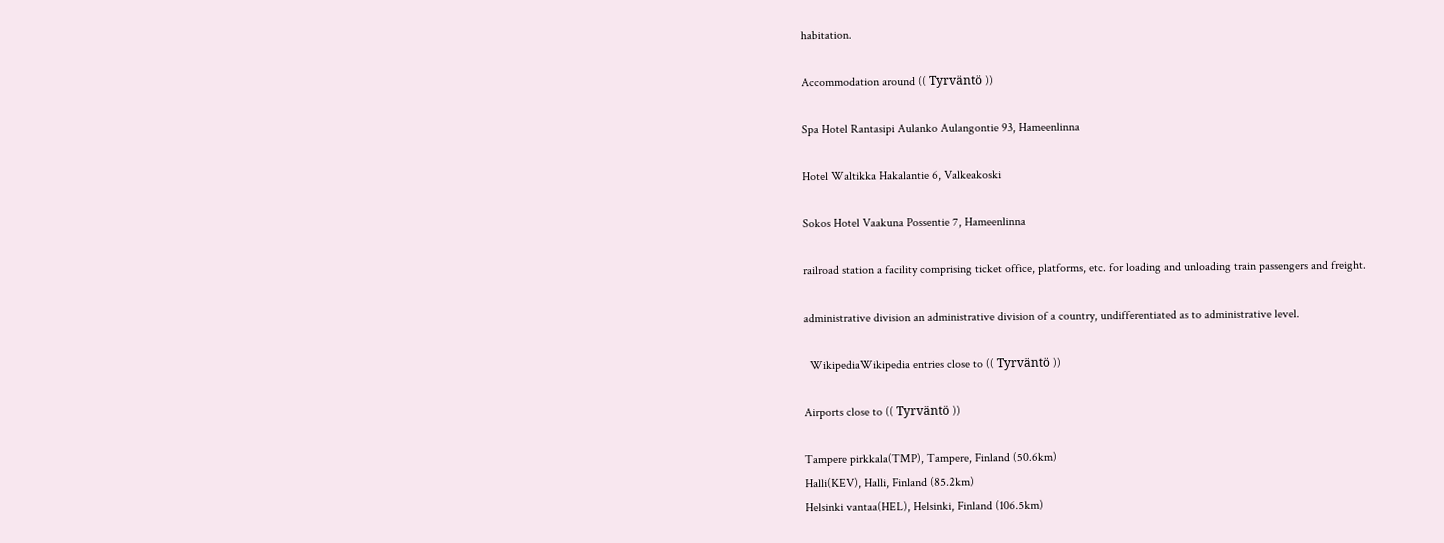habitation.

Accommodation around (( Tyrväntö ))

Spa Hotel Rantasipi Aulanko Aulangontie 93, Hameenlinna

Hotel Waltikka Hakalantie 6, Valkeakoski

Sokos Hotel Vaakuna Possentie 7, Hameenlinna

railroad station a facility comprising ticket office, platforms, etc. for loading and unloading train passengers and freight.

administrative division an administrative division of a country, undifferentiated as to administrative level.

  WikipediaWikipedia entries close to (( Tyrväntö ))

Airports close to (( Tyrväntö ))

Tampere pirkkala(TMP), Tampere, Finland (50.6km)
Halli(KEV), Halli, Finland (85.2km)
Helsinki vantaa(HEL), Helsinki, Finland (106.5km)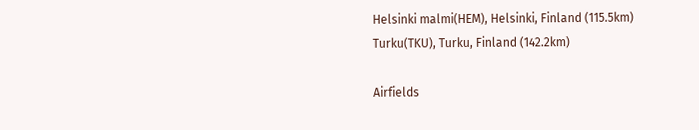Helsinki malmi(HEM), Helsinki, Finland (115.5km)
Turku(TKU), Turku, Finland (142.2km)

Airfields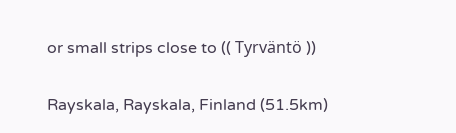or small strips close to (( Tyrväntö ))

Rayskala, Rayskala, Finland (51.5km)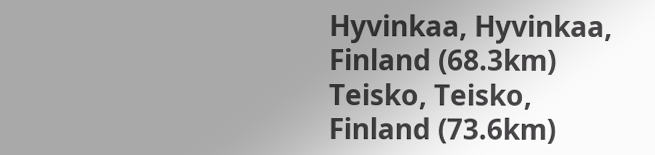Hyvinkaa, Hyvinkaa, Finland (68.3km)
Teisko, Teisko, Finland (73.6km)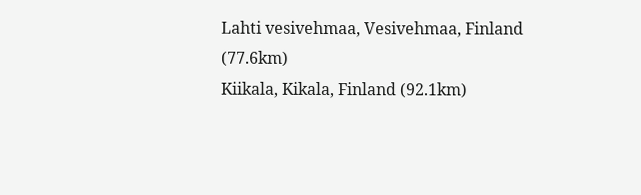Lahti vesivehmaa, Vesivehmaa, Finland (77.6km)
Kiikala, Kikala, Finland (92.1km)